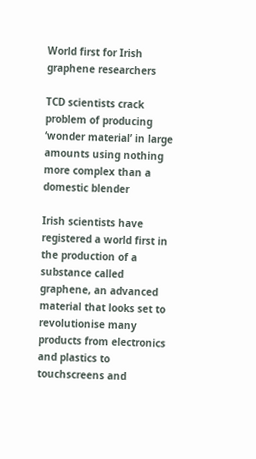World first for Irish graphene researchers

TCD scientists crack problem of producing ‘wonder material’ in large amounts using nothing more complex than a domestic blender

Irish scientists have registered a world first in the production of a substance called graphene, an advanced material that looks set to revolutionise many products from electronics and plastics to touchscreens and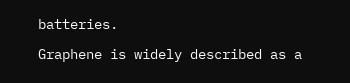batteries.

Graphene is widely described as a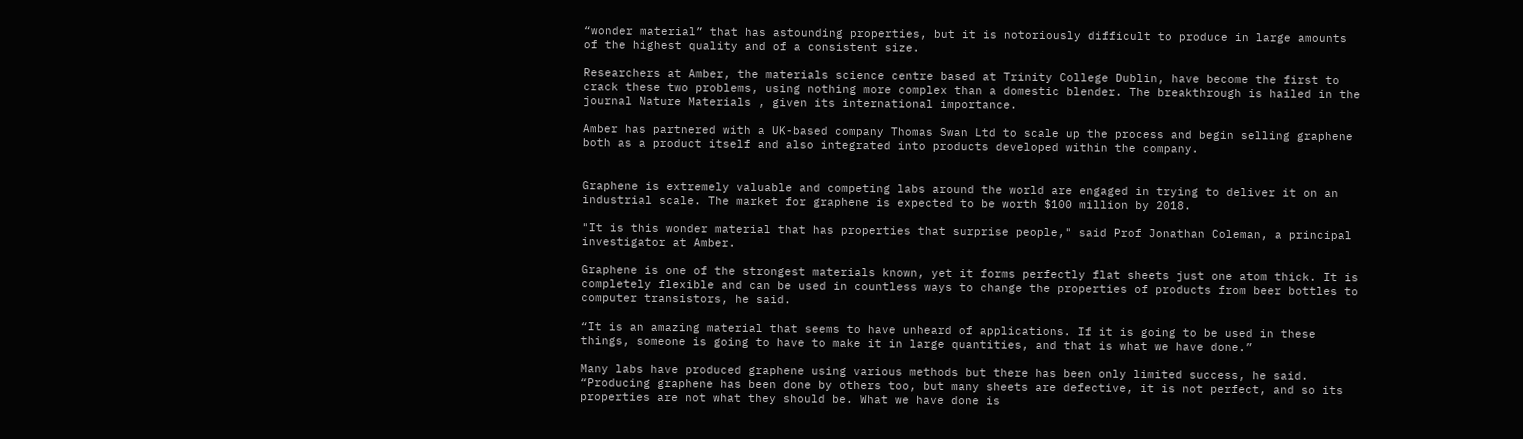“wonder material” that has astounding properties, but it is notoriously difficult to produce in large amounts of the highest quality and of a consistent size.

Researchers at Amber, the materials science centre based at Trinity College Dublin, have become the first to crack these two problems, using nothing more complex than a domestic blender. The breakthrough is hailed in the journal Nature Materials , given its international importance.

Amber has partnered with a UK-based company Thomas Swan Ltd to scale up the process and begin selling graphene both as a product itself and also integrated into products developed within the company.


Graphene is extremely valuable and competing labs around the world are engaged in trying to deliver it on an industrial scale. The market for graphene is expected to be worth $100 million by 2018.

"It is this wonder material that has properties that surprise people," said Prof Jonathan Coleman, a principal investigator at Amber.

Graphene is one of the strongest materials known, yet it forms perfectly flat sheets just one atom thick. It is completely flexible and can be used in countless ways to change the properties of products from beer bottles to computer transistors, he said.

“It is an amazing material that seems to have unheard of applications. If it is going to be used in these things, someone is going to have to make it in large quantities, and that is what we have done.”

Many labs have produced graphene using various methods but there has been only limited success, he said. “Producing graphene has been done by others too, but many sheets are defective, it is not perfect, and so its properties are not what they should be. What we have done is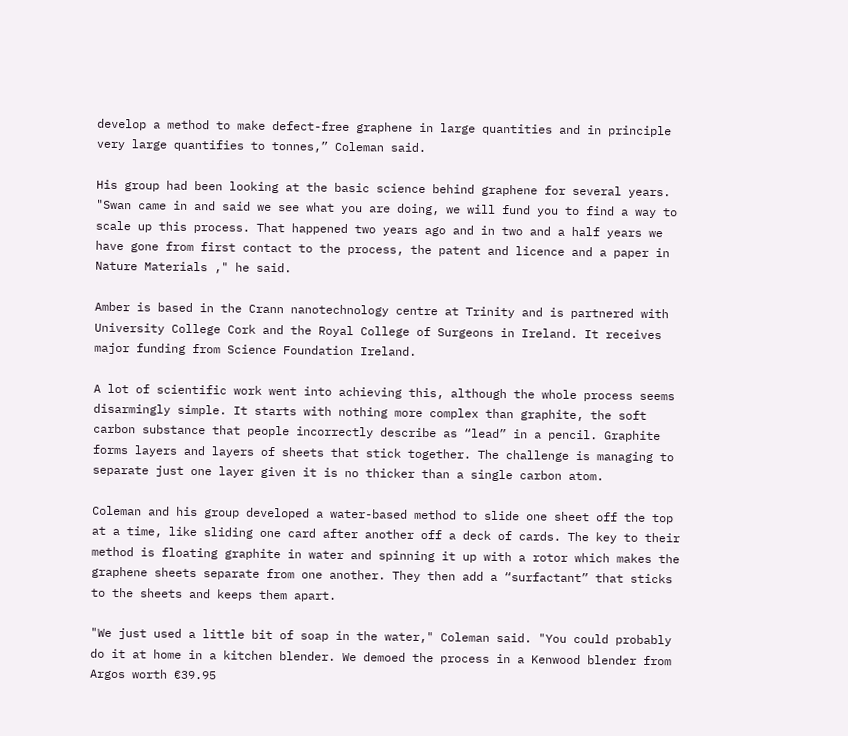develop a method to make defect-free graphene in large quantities and in principle very large quantifies to tonnes,” Coleman said.

His group had been looking at the basic science behind graphene for several years. "Swan came in and said we see what you are doing, we will fund you to find a way to scale up this process. That happened two years ago and in two and a half years we have gone from first contact to the process, the patent and licence and a paper in Nature Materials ," he said.

Amber is based in the Crann nanotechnology centre at Trinity and is partnered with University College Cork and the Royal College of Surgeons in Ireland. It receives major funding from Science Foundation Ireland.

A lot of scientific work went into achieving this, although the whole process seems disarmingly simple. It starts with nothing more complex than graphite, the soft carbon substance that people incorrectly describe as “lead” in a pencil. Graphite forms layers and layers of sheets that stick together. The challenge is managing to separate just one layer given it is no thicker than a single carbon atom.

Coleman and his group developed a water-based method to slide one sheet off the top at a time, like sliding one card after another off a deck of cards. The key to their method is floating graphite in water and spinning it up with a rotor which makes the graphene sheets separate from one another. They then add a “surfactant” that sticks to the sheets and keeps them apart.

"We just used a little bit of soap in the water," Coleman said. "You could probably do it at home in a kitchen blender. We demoed the process in a Kenwood blender from Argos worth €39.95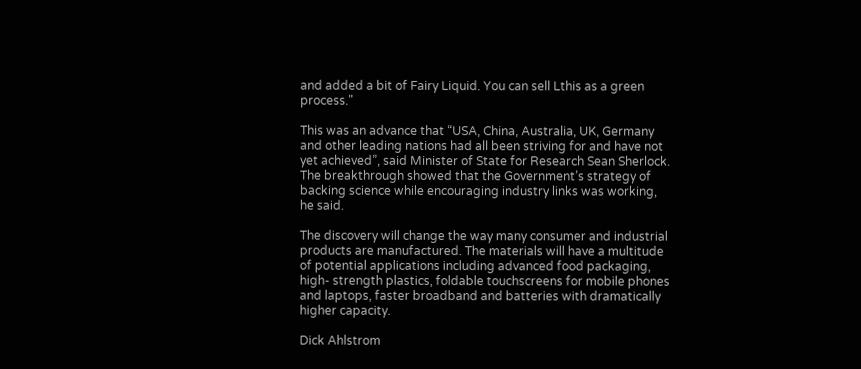and added a bit of Fairy Liquid. You can sell Lthis as a green process."

This was an advance that “USA, China, Australia, UK, Germany and other leading nations had all been striving for and have not yet achieved”, said Minister of State for Research Sean Sherlock. The breakthrough showed that the Government’s strategy of backing science while encouraging industry links was working, he said.

The discovery will change the way many consumer and industrial products are manufactured. The materials will have a multitude of potential applications including advanced food packaging, high- strength plastics, foldable touchscreens for mobile phones and laptops, faster broadband and batteries with dramatically higher capacity.

Dick Ahlstrom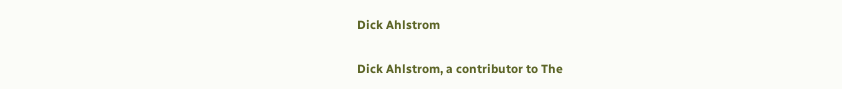Dick Ahlstrom

Dick Ahlstrom, a contributor to The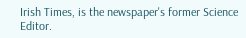Irish Times, is the newspaper's former Science Editor.